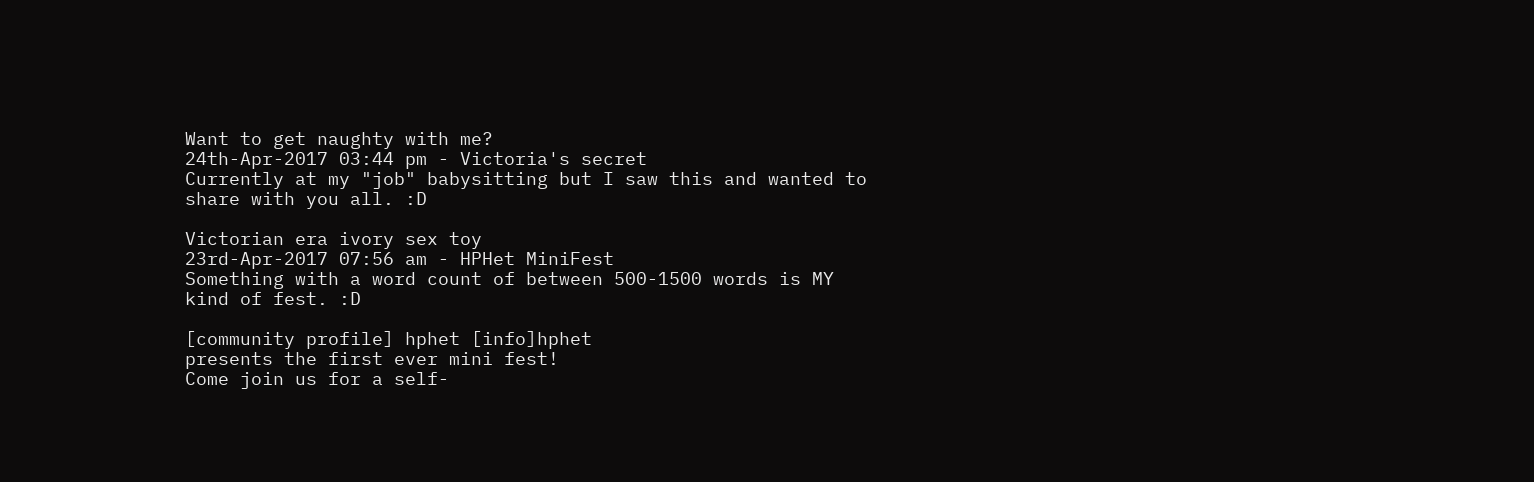Want to get naughty with me?
24th-Apr-2017 03:44 pm - Victoria's secret
Currently at my "job" babysitting but I saw this and wanted to share with you all. :D

Victorian era ivory sex toy
23rd-Apr-2017 07:56 am - HPHet MiniFest
Something with a word count of between 500-1500 words is MY kind of fest. :D

[community profile] hphet [info]hphet
presents the first ever mini fest!
Come join us for a self-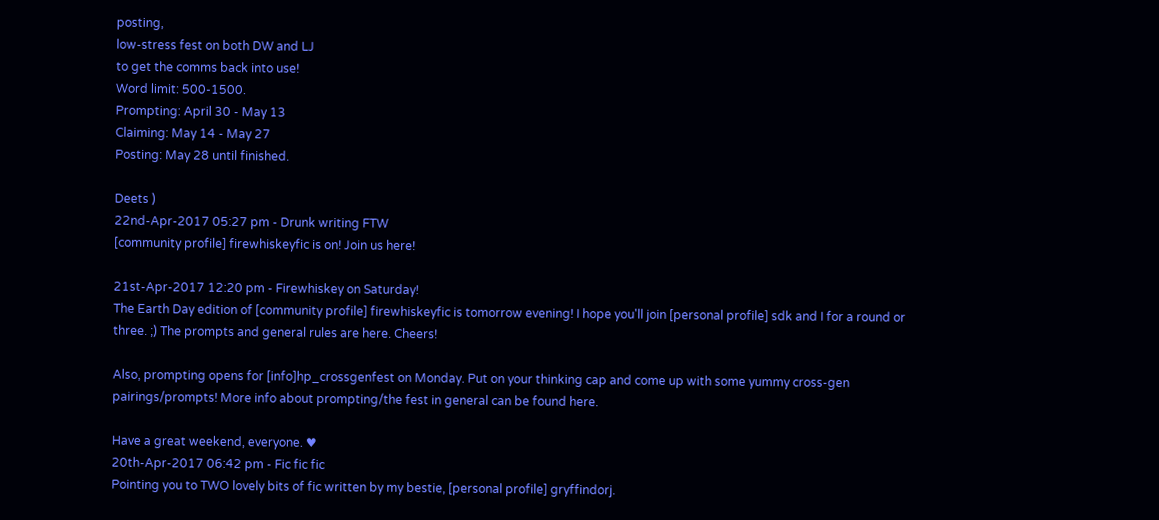posting,
low-stress fest on both DW and LJ
to get the comms back into use!
Word limit: 500-1500.
Prompting: April 30 - May 13
Claiming: May 14 - May 27
Posting: May 28 until finished.

Deets )
22nd-Apr-2017 05:27 pm - Drunk writing FTW
[community profile] firewhiskeyfic is on! Join us here!

21st-Apr-2017 12:20 pm - Firewhiskey on Saturday!
The Earth Day edition of [community profile] firewhiskeyfic is tomorrow evening! I hope you'll join [personal profile] sdk and I for a round or three. ;) The prompts and general rules are here. Cheers!

Also, prompting opens for [info]hp_crossgenfest on Monday. Put on your thinking cap and come up with some yummy cross-gen pairings/prompts! More info about prompting/the fest in general can be found here.

Have a great weekend, everyone. ♥
20th-Apr-2017 06:42 pm - Fic fic fic
Pointing you to TWO lovely bits of fic written by my bestie, [personal profile] gryffindorj.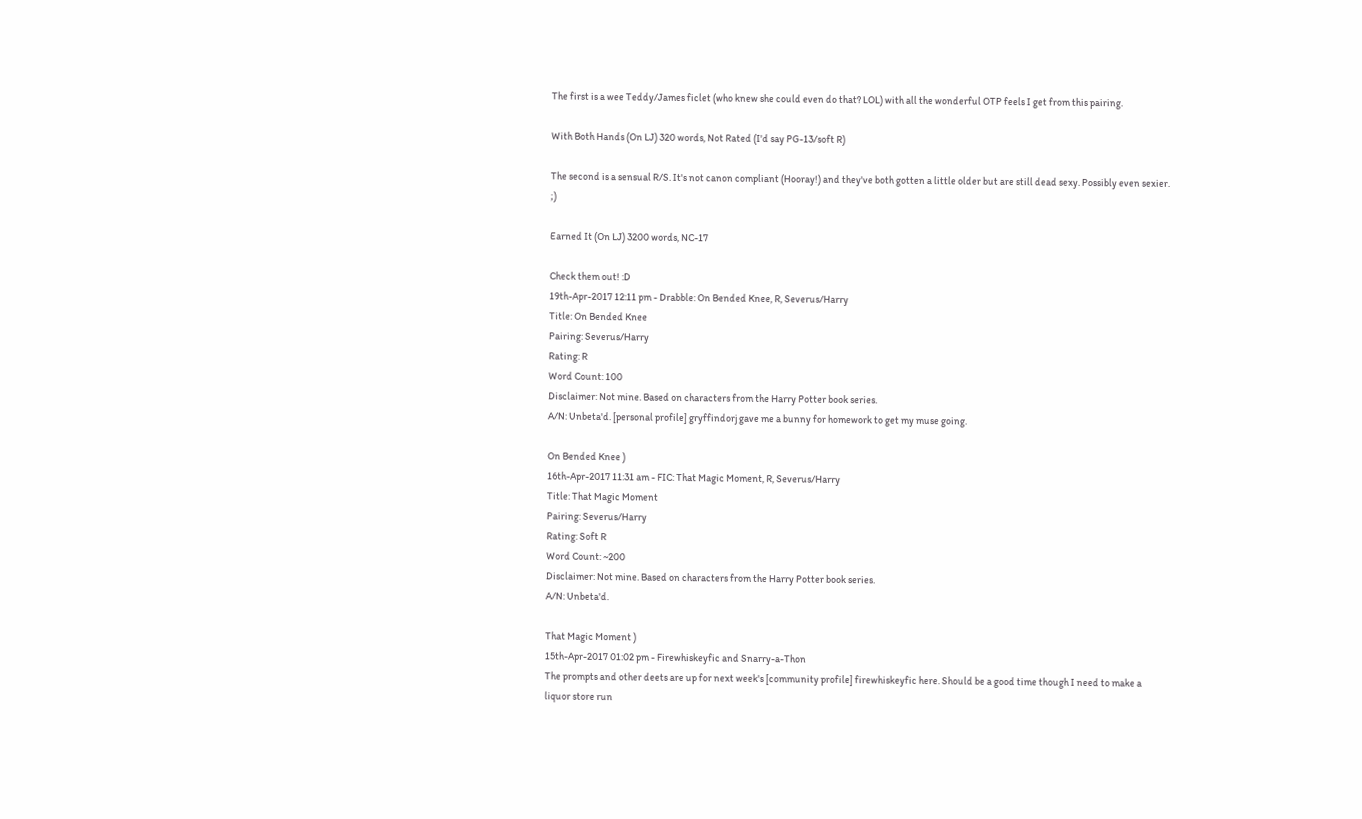The first is a wee Teddy/James ficlet (who knew she could even do that? LOL) with all the wonderful OTP feels I get from this pairing.

With Both Hands (On LJ) 320 words, Not Rated (I'd say PG-13/soft R)

The second is a sensual R/S. It's not canon compliant (Hooray!) and they've both gotten a little older but are still dead sexy. Possibly even sexier. ;)

Earned It (On LJ) 3200 words, NC-17

Check them out! :D
19th-Apr-2017 12:11 pm - Drabble: On Bended Knee, R, Severus/Harry
Title: On Bended Knee
Pairing: Severus/Harry
Rating: R
Word Count: 100
Disclaimer: Not mine. Based on characters from the Harry Potter book series.
A/N: Unbeta'd. [personal profile] gryffindorj gave me a bunny for homework to get my muse going.

On Bended Knee )
16th-Apr-2017 11:31 am - FIC: That Magic Moment, R, Severus/Harry
Title: That Magic Moment
Pairing: Severus/Harry
Rating: Soft R
Word Count: ~200
Disclaimer: Not mine. Based on characters from the Harry Potter book series.
A/N: Unbeta'd.

That Magic Moment )
15th-Apr-2017 01:02 pm - Firewhiskeyfic and Snarry-a-Thon
The prompts and other deets are up for next week's [community profile] firewhiskeyfic here. Should be a good time though I need to make a liquor store run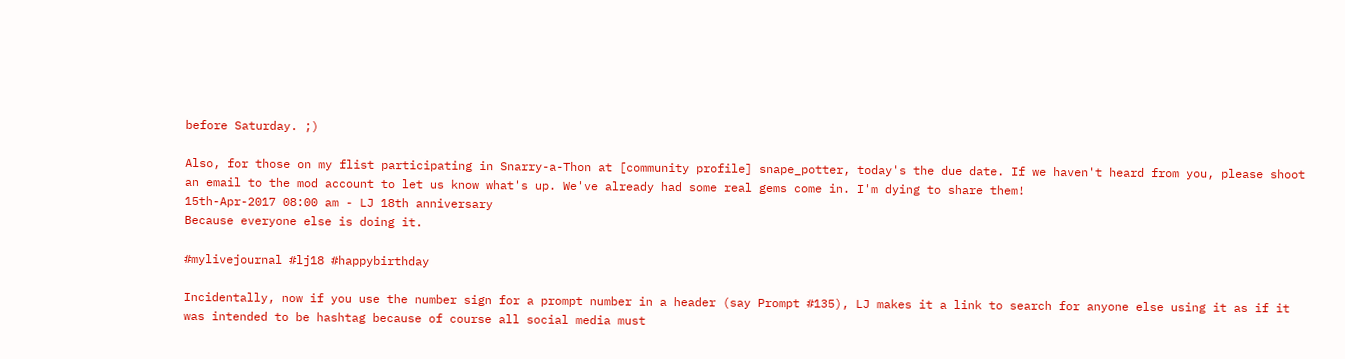before Saturday. ;)

Also, for those on my flist participating in Snarry-a-Thon at [community profile] snape_potter, today's the due date. If we haven't heard from you, please shoot an email to the mod account to let us know what's up. We've already had some real gems come in. I'm dying to share them!
15th-Apr-2017 08:00 am - LJ 18th anniversary
Because everyone else is doing it.

#mylivejournal #lj18 #happybirthday

Incidentally, now if you use the number sign for a prompt number in a header (say Prompt #135), LJ makes it a link to search for anyone else using it as if it was intended to be hashtag because of course all social media must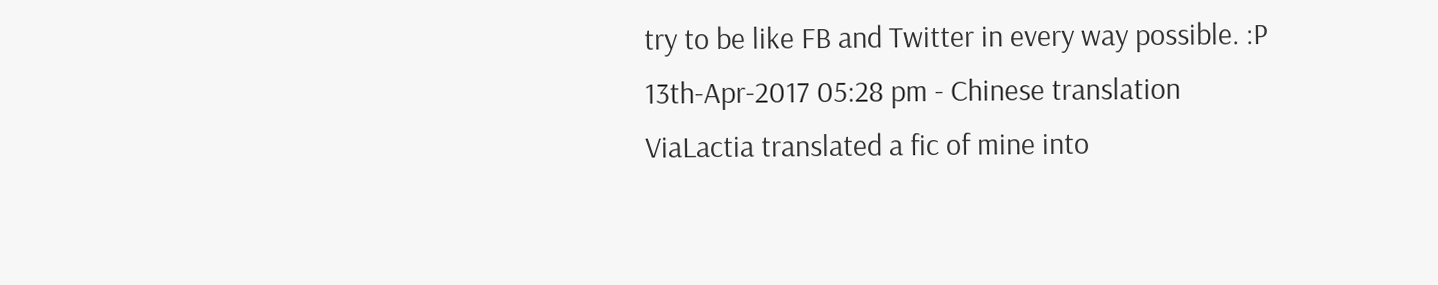try to be like FB and Twitter in every way possible. :P
13th-Apr-2017 05:28 pm - Chinese translation
ViaLactia translated a fic of mine into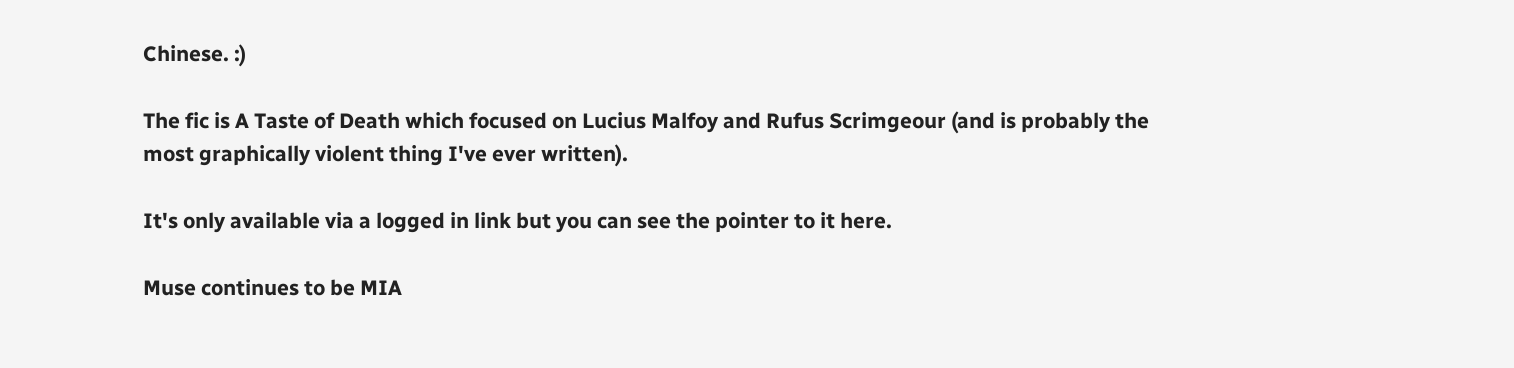Chinese. :)

The fic is A Taste of Death which focused on Lucius Malfoy and Rufus Scrimgeour (and is probably the most graphically violent thing I've ever written).

It's only available via a logged in link but you can see the pointer to it here.

Muse continues to be MIA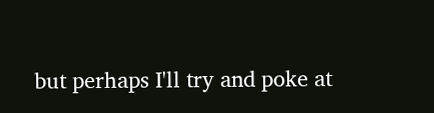but perhaps I'll try and poke at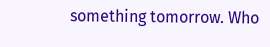something tomorrow. Who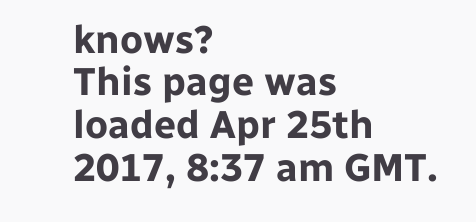knows?
This page was loaded Apr 25th 2017, 8:37 am GMT.